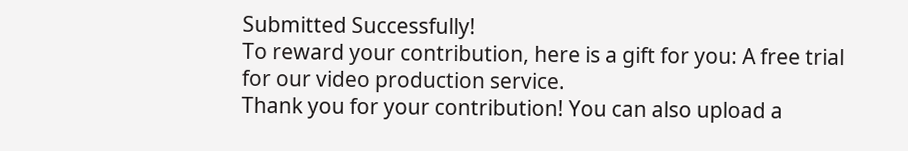Submitted Successfully!
To reward your contribution, here is a gift for you: A free trial for our video production service.
Thank you for your contribution! You can also upload a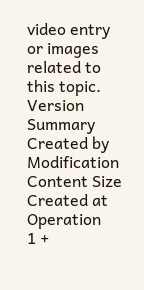video entry or images related to this topic.
Version Summary Created by Modification Content Size Created at Operation
1 +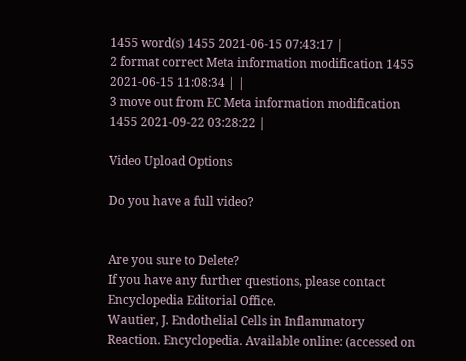1455 word(s) 1455 2021-06-15 07:43:17 |
2 format correct Meta information modification 1455 2021-06-15 11:08:34 | |
3 move out from EC Meta information modification 1455 2021-09-22 03:28:22 |

Video Upload Options

Do you have a full video?


Are you sure to Delete?
If you have any further questions, please contact Encyclopedia Editorial Office.
Wautier, J. Endothelial Cells in Inflammatory Reaction. Encyclopedia. Available online: (accessed on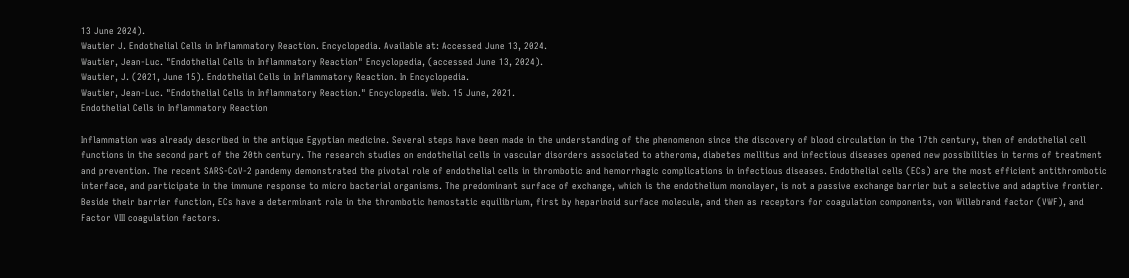13 June 2024).
Wautier J. Endothelial Cells in Inflammatory Reaction. Encyclopedia. Available at: Accessed June 13, 2024.
Wautier, Jean-Luc. "Endothelial Cells in Inflammatory Reaction" Encyclopedia, (accessed June 13, 2024).
Wautier, J. (2021, June 15). Endothelial Cells in Inflammatory Reaction. In Encyclopedia.
Wautier, Jean-Luc. "Endothelial Cells in Inflammatory Reaction." Encyclopedia. Web. 15 June, 2021.
Endothelial Cells in Inflammatory Reaction

Inflammation was already described in the antique Egyptian medicine. Several steps have been made in the understanding of the phenomenon since the discovery of blood circulation in the 17th century, then of endothelial cell functions in the second part of the 20th century. The research studies on endothelial cells in vascular disorders associated to atheroma, diabetes mellitus and infectious diseases opened new possibilities in terms of treatment and prevention. The recent SARS-CoV-2 pandemy demonstrated the pivotal role of endothelial cells in thrombotic and hemorrhagic complications in infectious diseases. Endothelial cells (ECs) are the most efficient antithrombotic interface, and participate in the immune response to micro bacterial organisms. The predominant surface of exchange, which is the endothelium monolayer, is not a passive exchange barrier but a selective and adaptive frontier. Beside their barrier function, ECs have a determinant role in the thrombotic hemostatic equilibrium, first by heparinoid surface molecule, and then as receptors for coagulation components, von Willebrand factor (VWF), and Factor VIII coagulation factors.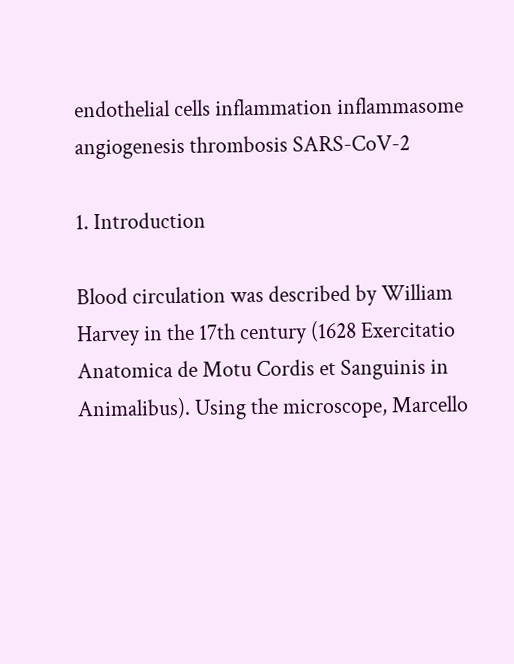endothelial cells inflammation inflammasome angiogenesis thrombosis SARS-CoV-2

1. Introduction

Blood circulation was described by William Harvey in the 17th century (1628 Exercitatio Anatomica de Motu Cordis et Sanguinis in Animalibus). Using the microscope, Marcello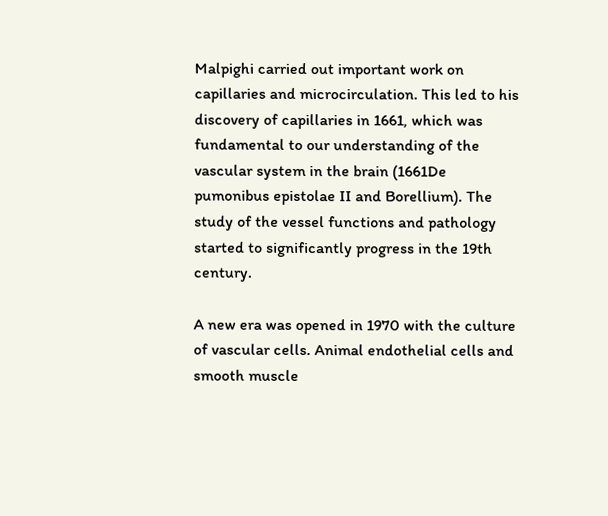Malpighi carried out important work on capillaries and microcirculation. This led to his discovery of capillaries in 1661, which was fundamental to our understanding of the vascular system in the brain (1661De pumonibus epistolae II and Borellium). The study of the vessel functions and pathology started to significantly progress in the 19th century.

A new era was opened in 1970 with the culture of vascular cells. Animal endothelial cells and smooth muscle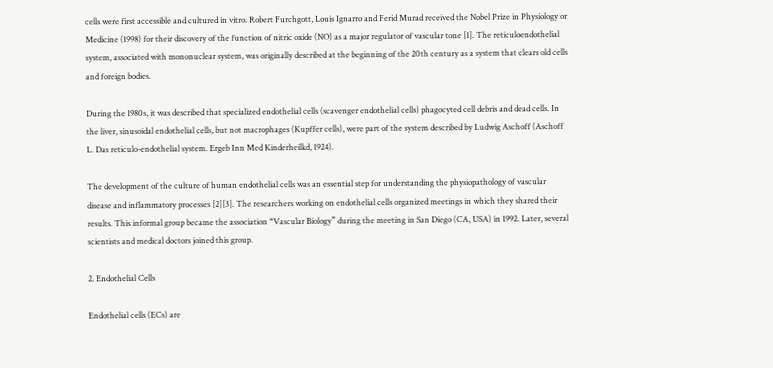cells were first accessible and cultured in vitro. Robert Furchgott, Louis Ignarro and Ferid Murad received the Nobel Prize in Physiology or Medicine (1998) for their discovery of the function of nitric oxide (NO) as a major regulator of vascular tone [1]. The reticuloendothelial system, associated with mononuclear system, was originally described at the beginning of the 20th century as a system that clears old cells and foreign bodies.

During the 1980s, it was described that specialized endothelial cells (scavenger endothelial cells) phagocyted cell debris and dead cells. In the liver, sinusoidal endothelial cells, but not macrophages (Kupffer cells), were part of the system described by Ludwig Aschoff (Aschoff L. Das reticulo-endothelial system. Ergeb Inn Med Kinderheilkd, 1924).

The development of the culture of human endothelial cells was an essential step for understanding the physiopathology of vascular disease and inflammatory processes [2][3]. The researchers working on endothelial cells organized meetings in which they shared their results. This informal group became the association “Vascular Biology” during the meeting in San Diego (CA, USA) in 1992. Later, several scientists and medical doctors joined this group.

2. Endothelial Cells

Endothelial cells (ECs) are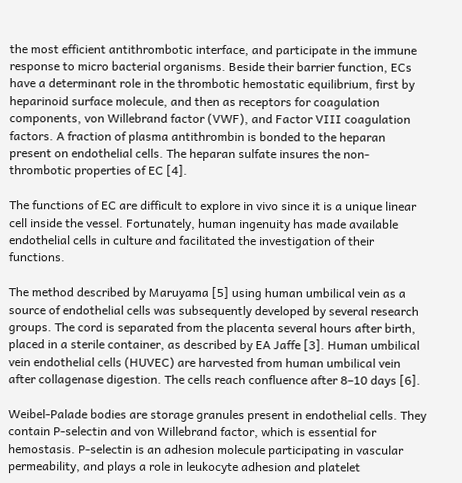the most efficient antithrombotic interface, and participate in the immune response to micro bacterial organisms. Beside their barrier function, ECs have a determinant role in the thrombotic hemostatic equilibrium, first by heparinoid surface molecule, and then as receptors for coagulation components, von Willebrand factor (VWF), and Factor VIII coagulation factors. A fraction of plasma antithrombin is bonded to the heparan present on endothelial cells. The heparan sulfate insures the non-thrombotic properties of EC [4].

The functions of EC are difficult to explore in vivo since it is a unique linear cell inside the vessel. Fortunately, human ingenuity has made available endothelial cells in culture and facilitated the investigation of their functions.

The method described by Maruyama [5] using human umbilical vein as a source of endothelial cells was subsequently developed by several research groups. The cord is separated from the placenta several hours after birth, placed in a sterile container, as described by EA Jaffe [3]. Human umbilical vein endothelial cells (HUVEC) are harvested from human umbilical vein after collagenase digestion. The cells reach confluence after 8–10 days [6].

Weibel-Palade bodies are storage granules present in endothelial cells. They contain P-selectin and von Willebrand factor, which is essential for hemostasis. P-selectin is an adhesion molecule participating in vascular permeability, and plays a role in leukocyte adhesion and platelet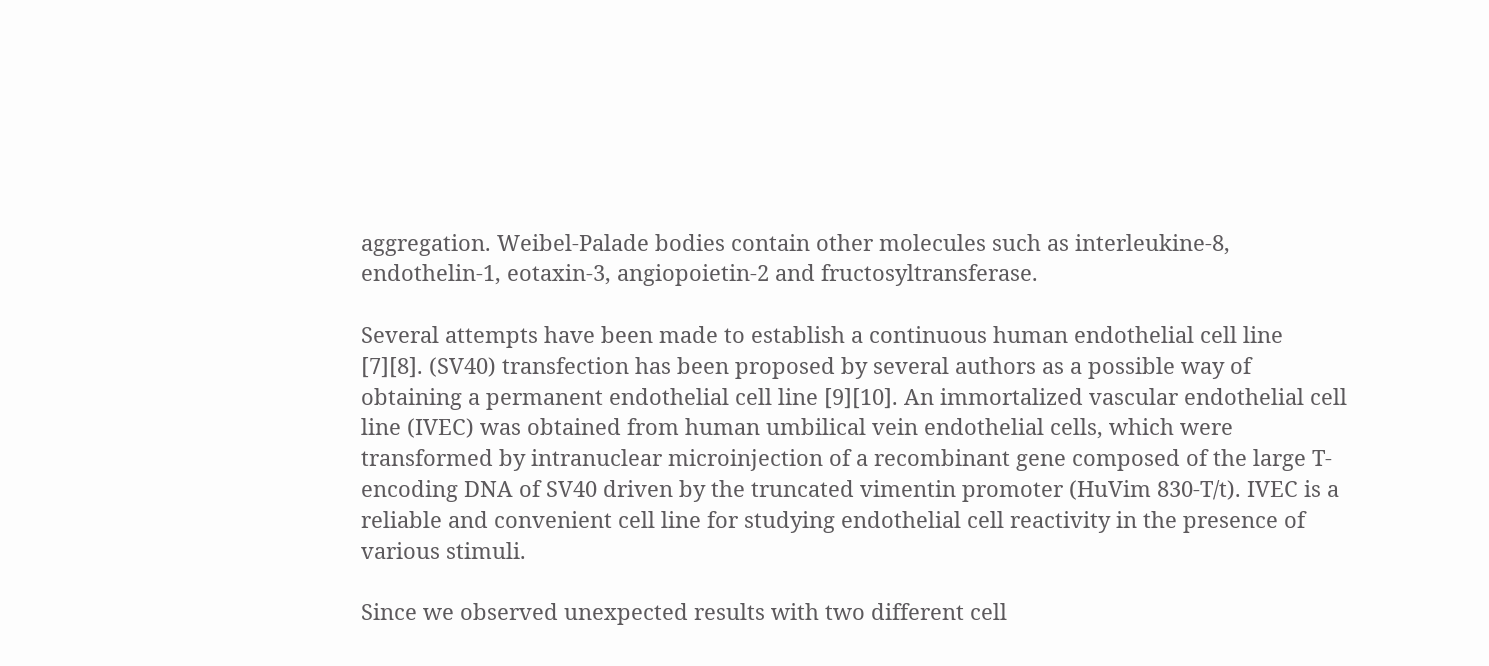aggregation. Weibel-Palade bodies contain other molecules such as interleukine-8, endothelin-1, eotaxin-3, angiopoietin-2 and fructosyltransferase.

Several attempts have been made to establish a continuous human endothelial cell line [7][8]. (SV40) transfection has been proposed by several authors as a possible way of obtaining a permanent endothelial cell line [9][10]. An immortalized vascular endothelial cell line (IVEC) was obtained from human umbilical vein endothelial cells, which were transformed by intranuclear microinjection of a recombinant gene composed of the large T-encoding DNA of SV40 driven by the truncated vimentin promoter (HuVim 830-T/t). IVEC is a reliable and convenient cell line for studying endothelial cell reactivity in the presence of various stimuli.

Since we observed unexpected results with two different cell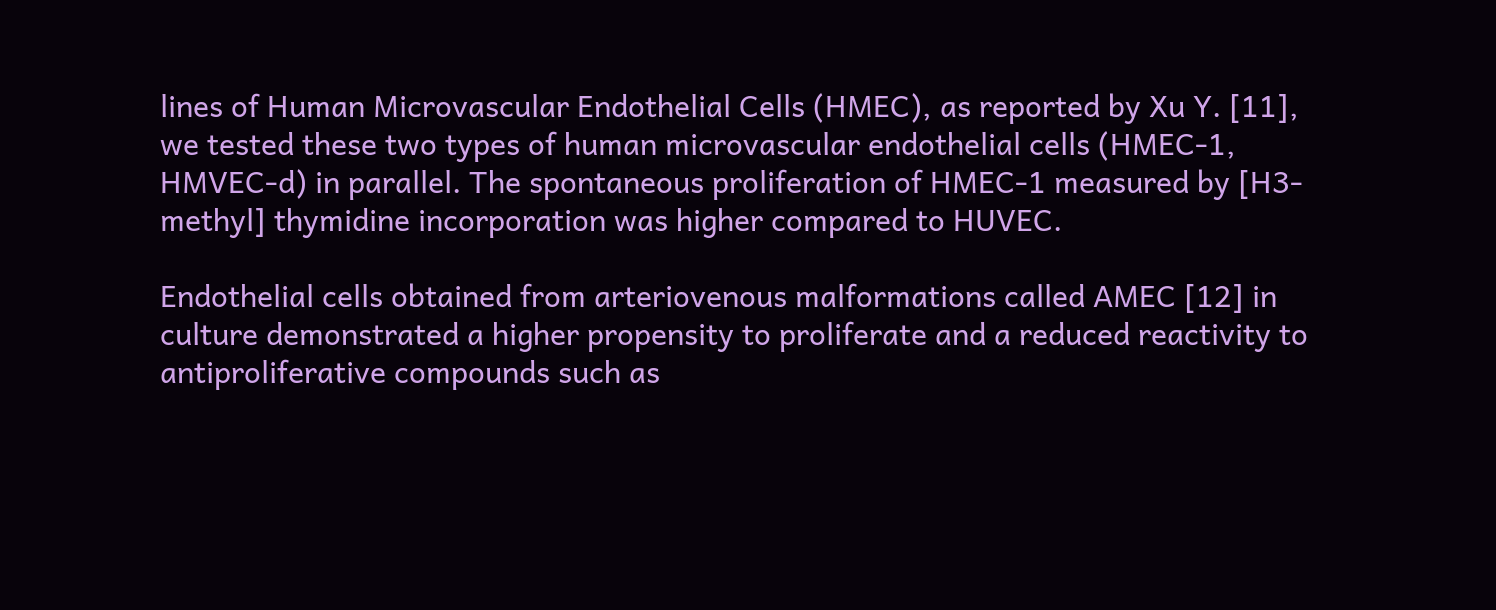lines of Human Microvascular Endothelial Cells (HMEC), as reported by Xu Y. [11], we tested these two types of human microvascular endothelial cells (HMEC-1, HMVEC-d) in parallel. The spontaneous proliferation of HMEC-1 measured by [H3-methyl] thymidine incorporation was higher compared to HUVEC.

Endothelial cells obtained from arteriovenous malformations called AMEC [12] in culture demonstrated a higher propensity to proliferate and a reduced reactivity to antiproliferative compounds such as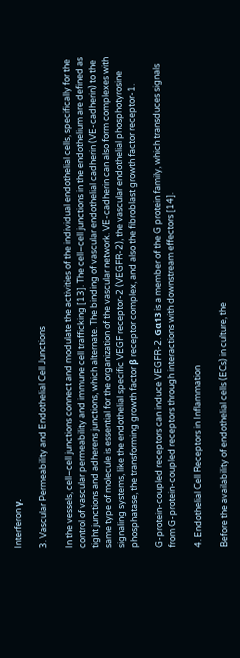Interferon γ.

3. Vascular Permeability and Endothelial Cell Junctions

In the vessels, cell–cell junctions connect and modulate the activities of the individual endothelial cells, specifically for the control of vascular permeability and immune cell trafficking [13]. The cell–cell junctions in the endothelium are defined as tight junctions and adherens junctions, which alternate. The binding of vascular endothelial cadherin (VE-cadherin) to the same type of molecule is essential for the organization of the vascular network. VE-cadherin can also form complexes with signaling systems, like the endothelial specific VEGF receptor-2 (VEGFR-2), the vascular endothelial phosphotyrosine phosphatase, the transforming growth factor β receptor complex, and also the fibroblast growth factor receptor-1.

G-protein-coupled receptors can induce VEGFR-2. Gα13 is a member of the G protein family, which transduces signals from G-protein-coupled receptors through interactions with downstream effectors [14].

4. Endothelial Cell Receptors in Inflammation

Before the availability of endothelial cells (ECs) in culture, the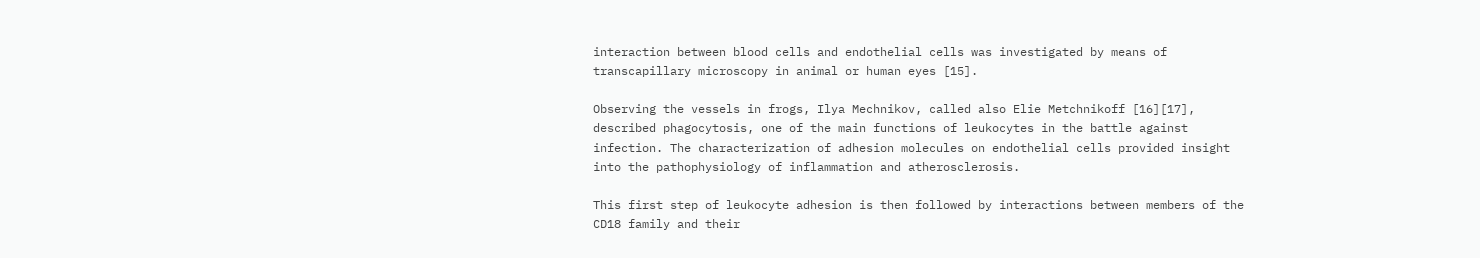interaction between blood cells and endothelial cells was investigated by means of transcapillary microscopy in animal or human eyes [15].

Observing the vessels in frogs, Ilya Mechnikov, called also Elie Metchnikoff [16][17], described phagocytosis, one of the main functions of leukocytes in the battle against infection. The characterization of adhesion molecules on endothelial cells provided insight into the pathophysiology of inflammation and atherosclerosis.

This first step of leukocyte adhesion is then followed by interactions between members of the CD18 family and their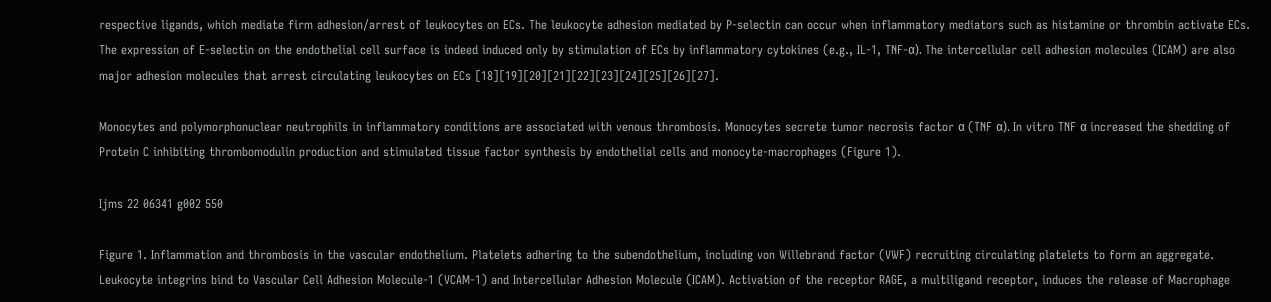respective ligands, which mediate firm adhesion/arrest of leukocytes on ECs. The leukocyte adhesion mediated by P-selectin can occur when inflammatory mediators such as histamine or thrombin activate ECs. The expression of E-selectin on the endothelial cell surface is indeed induced only by stimulation of ECs by inflammatory cytokines (e.g., IL-1, TNF-α). The intercellular cell adhesion molecules (ICAM) are also major adhesion molecules that arrest circulating leukocytes on ECs [18][19][20][21][22][23][24][25][26][27].

Monocytes and polymorphonuclear neutrophils in inflammatory conditions are associated with venous thrombosis. Monocytes secrete tumor necrosis factor α (TNF α). In vitro TNF α increased the shedding of Protein C inhibiting thrombomodulin production and stimulated tissue factor synthesis by endothelial cells and monocyte-macrophages (Figure 1).

Ijms 22 06341 g002 550

Figure 1. Inflammation and thrombosis in the vascular endothelium. Platelets adhering to the subendothelium, including von Willebrand factor (VWF) recruiting circulating platelets to form an aggregate. Leukocyte integrins bind to Vascular Cell Adhesion Molecule-1 (VCAM-1) and Intercellular Adhesion Molecule (ICAM). Activation of the receptor RAGE, a multiligand receptor, induces the release of Macrophage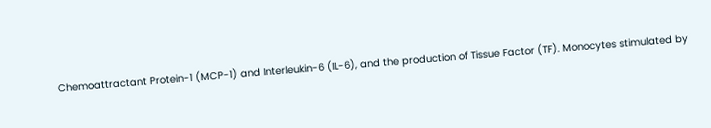Chemoattractant Protein-1 (MCP-1) and Interleukin-6 (IL-6), and the production of Tissue Factor (TF). Monocytes stimulated by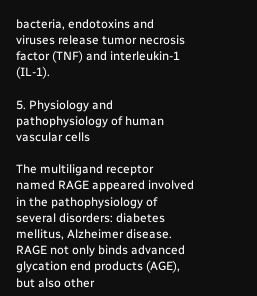bacteria, endotoxins and viruses release tumor necrosis factor (TNF) and interleukin-1 (IL-1).

5. Physiology and pathophysiology of human vascular cells

The multiligand receptor named RAGE appeared involved in the pathophysiology of several disorders: diabetes mellitus, Alzheimer disease. RAGE not only binds advanced glycation end products (AGE), but also other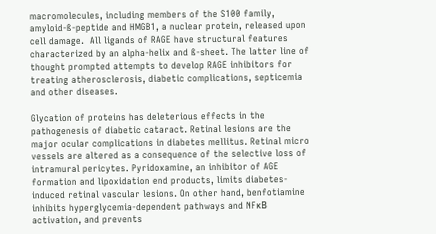macromolecules, including members of the S100 family, amyloid-ß-peptide and HMGB1, a nuclear protein, released upon cell damage.  All ligands of RAGE have structural features characterized by an alpha-helix and ß-sheet. The latter line of thought prompted attempts to develop RAGE inhibitors for treating atherosclerosis, diabetic complications, septicemia and other diseases.

Glycation of proteins has deleterious effects in the pathogenesis of diabetic cataract. Retinal lesions are the major ocular complications in diabetes mellitus. Retinal micro vessels are altered as a consequence of the selective loss of intramural pericytes. Pyridoxamine, an inhibitor of AGE formation and lipoxidation end products, limits diabetes-induced retinal vascular lesions. On other hand, benfotiamine inhibits hyperglycemia-dependent pathways and NFκB activation, and prevents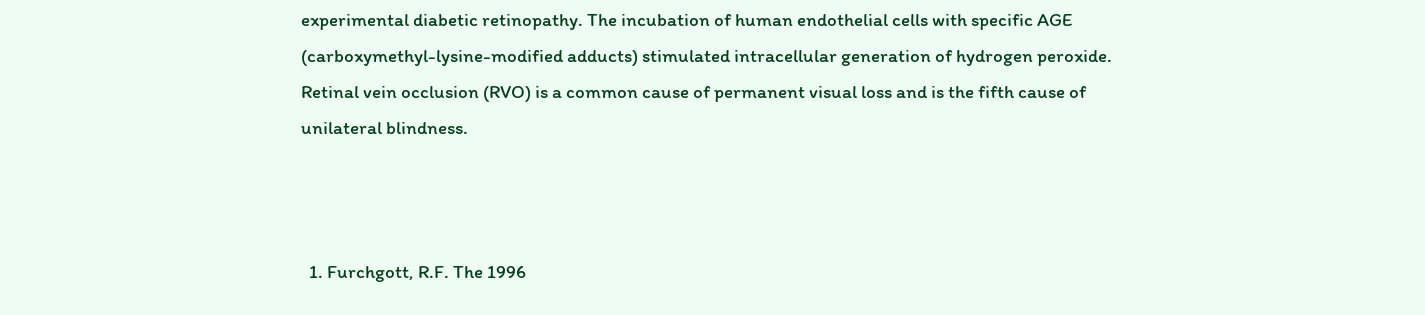experimental diabetic retinopathy. The incubation of human endothelial cells with specific AGE (carboxymethyl-lysine-modified adducts) stimulated intracellular generation of hydrogen peroxide. Retinal vein occlusion (RVO) is a common cause of permanent visual loss and is the fifth cause of unilateral blindness.



  1. Furchgott, R.F. The 1996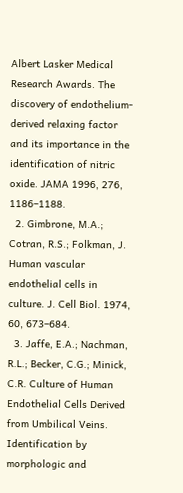Albert Lasker Medical Research Awards. The discovery of endothelium-derived relaxing factor and its importance in the identification of nitric oxide. JAMA 1996, 276, 1186–1188.
  2. Gimbrone, M.A.; Cotran, R.S.; Folkman, J. Human vascular endothelial cells in culture. J. Cell Biol. 1974, 60, 673–684.
  3. Jaffe, E.A.; Nachman, R.L.; Becker, C.G.; Minick, C.R. Culture of Human Endothelial Cells Derived from Umbilical Veins. Identification by morphologic and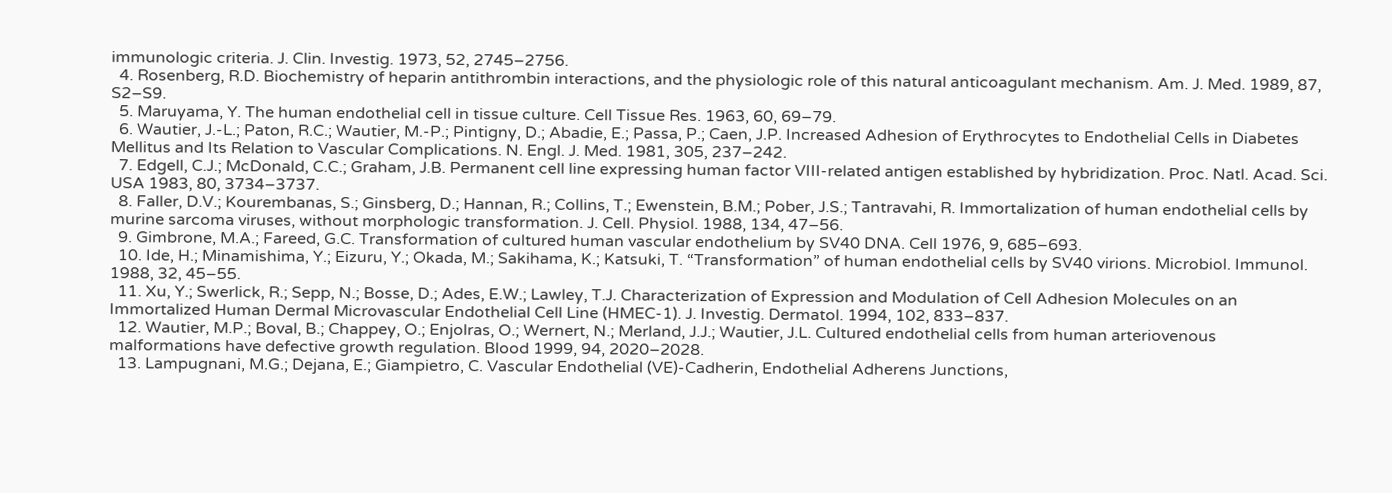immunologic criteria. J. Clin. Investig. 1973, 52, 2745–2756.
  4. Rosenberg, R.D. Biochemistry of heparin antithrombin interactions, and the physiologic role of this natural anticoagulant mechanism. Am. J. Med. 1989, 87, S2–S9.
  5. Maruyama, Y. The human endothelial cell in tissue culture. Cell Tissue Res. 1963, 60, 69–79.
  6. Wautier, J.-L.; Paton, R.C.; Wautier, M.-P.; Pintigny, D.; Abadie, E.; Passa, P.; Caen, J.P. Increased Adhesion of Erythrocytes to Endothelial Cells in Diabetes Mellitus and Its Relation to Vascular Complications. N. Engl. J. Med. 1981, 305, 237–242.
  7. Edgell, C.J.; McDonald, C.C.; Graham, J.B. Permanent cell line expressing human factor VIII-related antigen established by hybridization. Proc. Natl. Acad. Sci. USA 1983, 80, 3734–3737.
  8. Faller, D.V.; Kourembanas, S.; Ginsberg, D.; Hannan, R.; Collins, T.; Ewenstein, B.M.; Pober, J.S.; Tantravahi, R. Immortalization of human endothelial cells by murine sarcoma viruses, without morphologic transformation. J. Cell. Physiol. 1988, 134, 47–56.
  9. Gimbrone, M.A.; Fareed, G.C. Transformation of cultured human vascular endothelium by SV40 DNA. Cell 1976, 9, 685–693.
  10. Ide, H.; Minamishima, Y.; Eizuru, Y.; Okada, M.; Sakihama, K.; Katsuki, T. “Transformation” of human endothelial cells by SV40 virions. Microbiol. Immunol. 1988, 32, 45–55.
  11. Xu, Y.; Swerlick, R.; Sepp, N.; Bosse, D.; Ades, E.W.; Lawley, T.J. Characterization of Expression and Modulation of Cell Adhesion Molecules on an Immortalized Human Dermal Microvascular Endothelial Cell Line (HMEC-1). J. Investig. Dermatol. 1994, 102, 833–837.
  12. Wautier, M.P.; Boval, B.; Chappey, O.; Enjolras, O.; Wernert, N.; Merland, J.J.; Wautier, J.L. Cultured endothelial cells from human arteriovenous malformations have defective growth regulation. Blood 1999, 94, 2020–2028.
  13. Lampugnani, M.G.; Dejana, E.; Giampietro, C. Vascular Endothelial (VE)-Cadherin, Endothelial Adherens Junctions,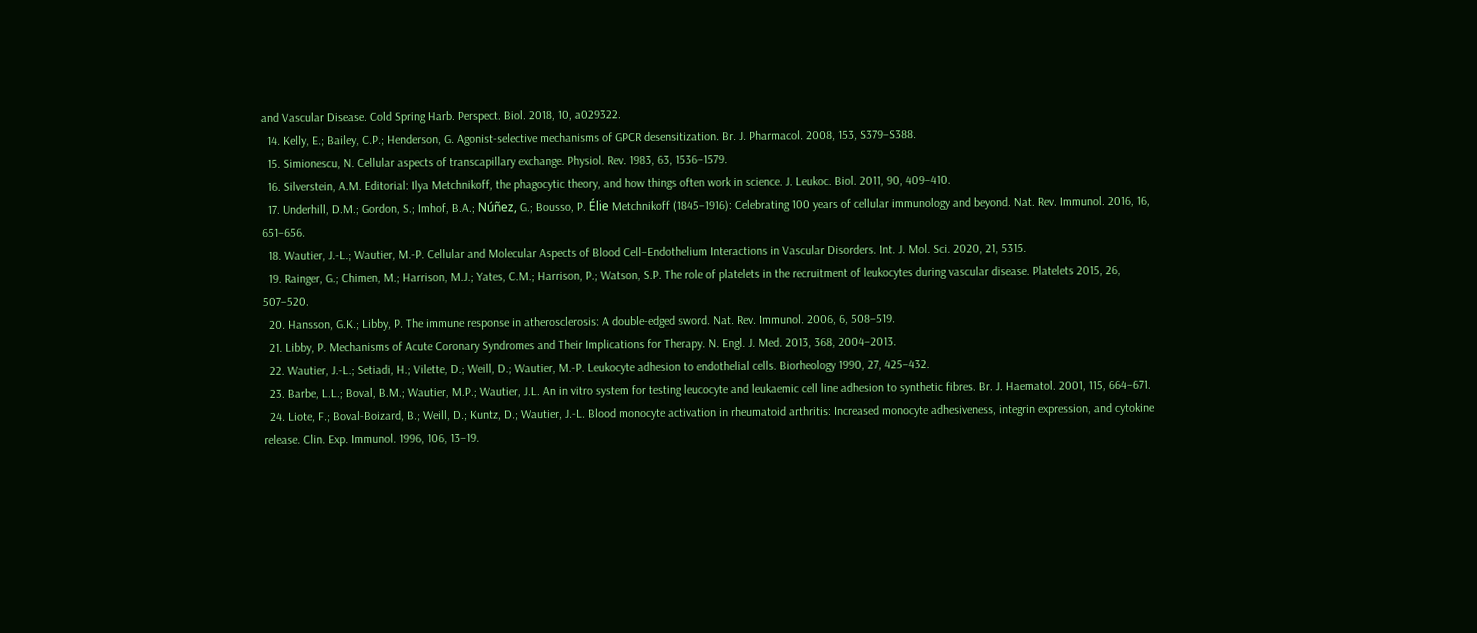and Vascular Disease. Cold Spring Harb. Perspect. Biol. 2018, 10, a029322.
  14. Kelly, E.; Bailey, C.P.; Henderson, G. Agonist-selective mechanisms of GPCR desensitization. Br. J. Pharmacol. 2008, 153, S379–S388.
  15. Simionescu, N. Cellular aspects of transcapillary exchange. Physiol. Rev. 1983, 63, 1536–1579.
  16. Silverstein, A.M. Editorial: Ilya Metchnikoff, the phagocytic theory, and how things often work in science. J. Leukoc. Biol. 2011, 90, 409–410.
  17. Underhill, D.M.; Gordon, S.; Imhof, B.A.; Núñez, G.; Bousso, P. Élie Metchnikoff (1845–1916): Celebrating 100 years of cellular immunology and beyond. Nat. Rev. Immunol. 2016, 16, 651–656.
  18. Wautier, J.-L.; Wautier, M.-P. Cellular and Molecular Aspects of Blood Cell–Endothelium Interactions in Vascular Disorders. Int. J. Mol. Sci. 2020, 21, 5315.
  19. Rainger, G.; Chimen, M.; Harrison, M.J.; Yates, C.M.; Harrison, P.; Watson, S.P. The role of platelets in the recruitment of leukocytes during vascular disease. Platelets 2015, 26, 507–520.
  20. Hansson, G.K.; Libby, P. The immune response in atherosclerosis: A double-edged sword. Nat. Rev. Immunol. 2006, 6, 508–519.
  21. Libby, P. Mechanisms of Acute Coronary Syndromes and Their Implications for Therapy. N. Engl. J. Med. 2013, 368, 2004–2013.
  22. Wautier, J.-L.; Setiadi, H.; Vilette, D.; Weill, D.; Wautier, M.-P. Leukocyte adhesion to endothelial cells. Biorheology 1990, 27, 425–432.
  23. Barbe, L.L.; Boval, B.M.; Wautier, M.P.; Wautier, J.L. An in vitro system for testing leucocyte and leukaemic cell line adhesion to synthetic fibres. Br. J. Haematol. 2001, 115, 664–671.
  24. Liote, F.; Boval-Boizard, B.; Weill, D.; Kuntz, D.; Wautier, J.-L. Blood monocyte activation in rheumatoid arthritis: Increased monocyte adhesiveness, integrin expression, and cytokine release. Clin. Exp. Immunol. 1996, 106, 13–19.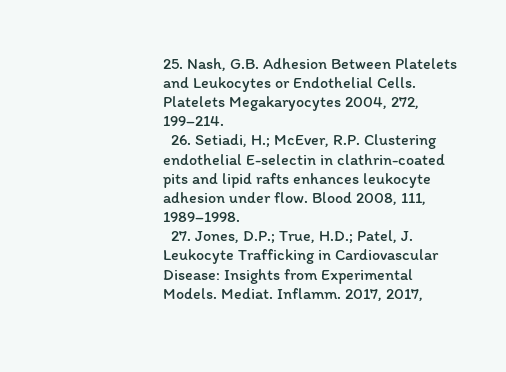25. Nash, G.B. Adhesion Between Platelets and Leukocytes or Endothelial Cells. Platelets Megakaryocytes 2004, 272, 199–214.
  26. Setiadi, H.; McEver, R.P. Clustering endothelial E-selectin in clathrin-coated pits and lipid rafts enhances leukocyte adhesion under flow. Blood 2008, 111, 1989–1998.
  27. Jones, D.P.; True, H.D.; Patel, J. Leukocyte Trafficking in Cardiovascular Disease: Insights from Experimental Models. Mediat. Inflamm. 2017, 2017,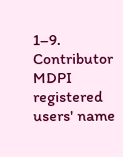1–9.
Contributor MDPI registered users' name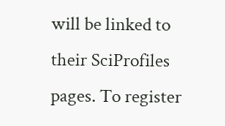will be linked to their SciProfiles pages. To register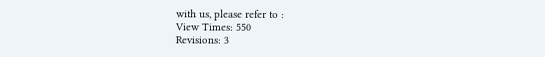with us, please refer to :
View Times: 550
Revisions: 3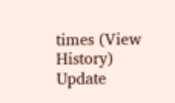times (View History)
Update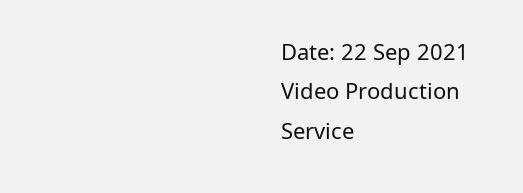Date: 22 Sep 2021
Video Production Service